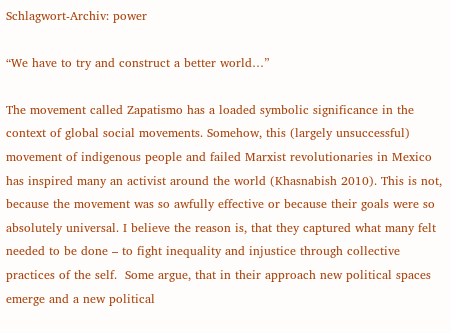Schlagwort-Archiv: power

“We have to try and construct a better world…”

The movement called Zapatismo has a loaded symbolic significance in the context of global social movements. Somehow, this (largely unsuccessful) movement of indigenous people and failed Marxist revolutionaries in Mexico has inspired many an activist around the world (Khasnabish 2010). This is not, because the movement was so awfully effective or because their goals were so absolutely universal. I believe the reason is, that they captured what many felt needed to be done – to fight inequality and injustice through collective practices of the self.  Some argue, that in their approach new political spaces emerge and a new political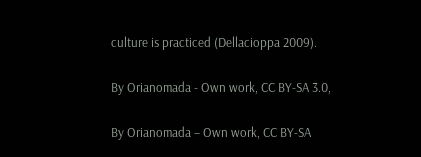culture is practiced (Dellacioppa 2009).

By Orianomada - Own work, CC BY-SA 3.0,

By Orianomada – Own work, CC BY-SA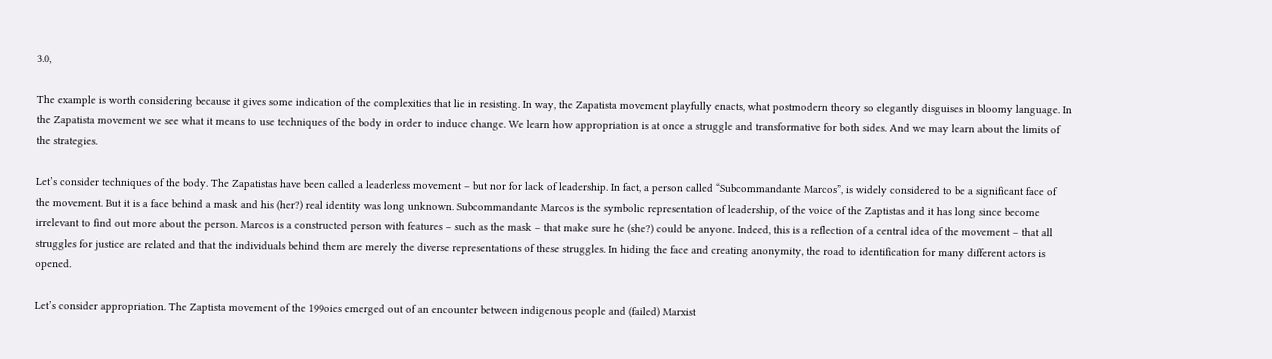3.0,

The example is worth considering because it gives some indication of the complexities that lie in resisting. In way, the Zapatista movement playfully enacts, what postmodern theory so elegantly disguises in bloomy language. In the Zapatista movement we see what it means to use techniques of the body in order to induce change. We learn how appropriation is at once a struggle and transformative for both sides. And we may learn about the limits of the strategies.

Let’s consider techniques of the body. The Zapatistas have been called a leaderless movement – but nor for lack of leadership. In fact, a person called “Subcommandante Marcos”, is widely considered to be a significant face of the movement. But it is a face behind a mask and his (her?) real identity was long unknown. Subcommandante Marcos is the symbolic representation of leadership, of the voice of the Zaptistas and it has long since become irrelevant to find out more about the person. Marcos is a constructed person with features – such as the mask – that make sure he (she?) could be anyone. Indeed, this is a reflection of a central idea of the movement – that all struggles for justice are related and that the individuals behind them are merely the diverse representations of these struggles. In hiding the face and creating anonymity, the road to identification for many different actors is opened.

Let’s consider appropriation. The Zaptista movement of the 199oies emerged out of an encounter between indigenous people and (failed) Marxist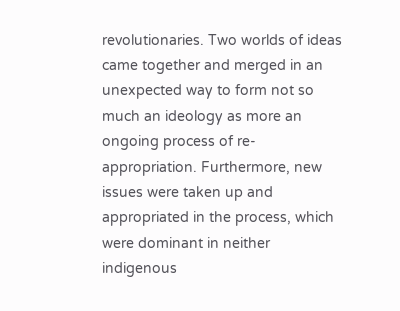revolutionaries. Two worlds of ideas came together and merged in an unexpected way to form not so much an ideology as more an ongoing process of re-appropriation. Furthermore, new issues were taken up and appropriated in the process, which were dominant in neither indigenous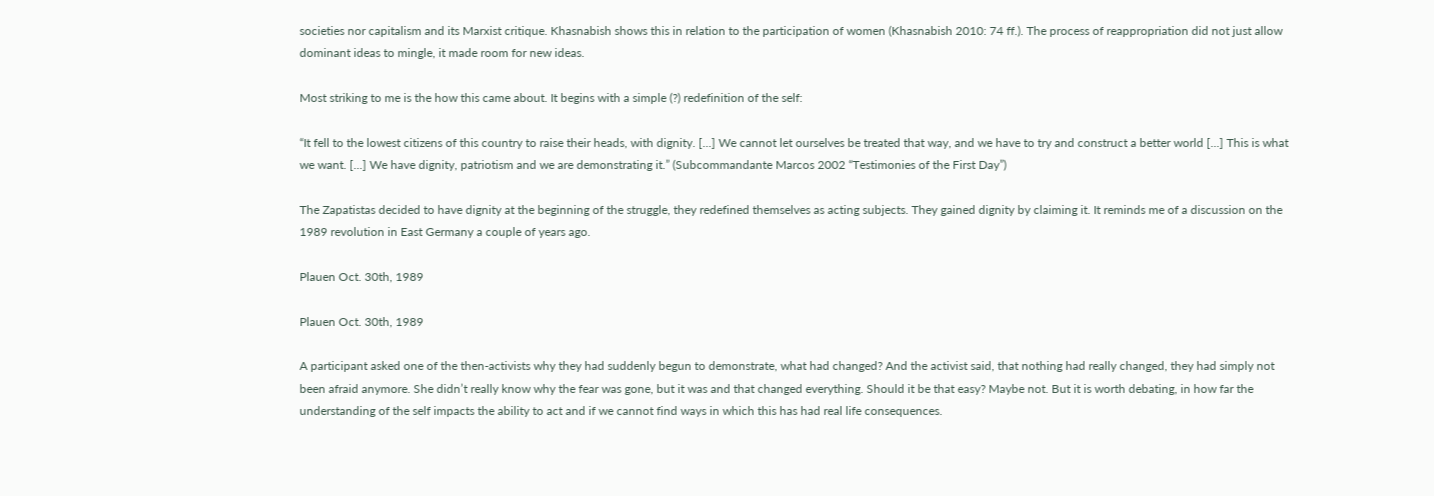societies nor capitalism and its Marxist critique. Khasnabish shows this in relation to the participation of women (Khasnabish 2010: 74 ff.). The process of reappropriation did not just allow dominant ideas to mingle, it made room for new ideas.

Most striking to me is the how this came about. It begins with a simple (?) redefinition of the self:

“It fell to the lowest citizens of this country to raise their heads, with dignity. [...] We cannot let ourselves be treated that way, and we have to try and construct a better world [...] This is what we want. [...] We have dignity, patriotism and we are demonstrating it.” (Subcommandante Marcos 2002 “Testimonies of the First Day”)

The Zapatistas decided to have dignity at the beginning of the struggle, they redefined themselves as acting subjects. They gained dignity by claiming it. It reminds me of a discussion on the 1989 revolution in East Germany a couple of years ago.

Plauen Oct. 30th, 1989

Plauen Oct. 30th, 1989

A participant asked one of the then-activists why they had suddenly begun to demonstrate, what had changed? And the activist said, that nothing had really changed, they had simply not been afraid anymore. She didn’t really know why the fear was gone, but it was and that changed everything. Should it be that easy? Maybe not. But it is worth debating, in how far the understanding of the self impacts the ability to act and if we cannot find ways in which this has had real life consequences.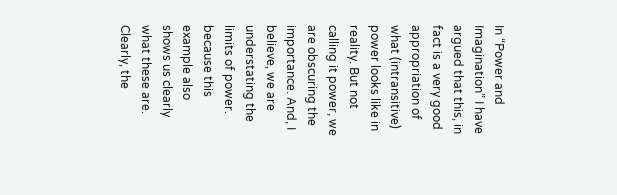In “Power and Imagination” I have argued that this, in fact is a very good appropriation of what (intransitive) power looks like in reality. But not calling it power, we are obscuring the importance. And, I believe, we are understating the limits of power. because this example also shows us clearly what these are. Clearly, the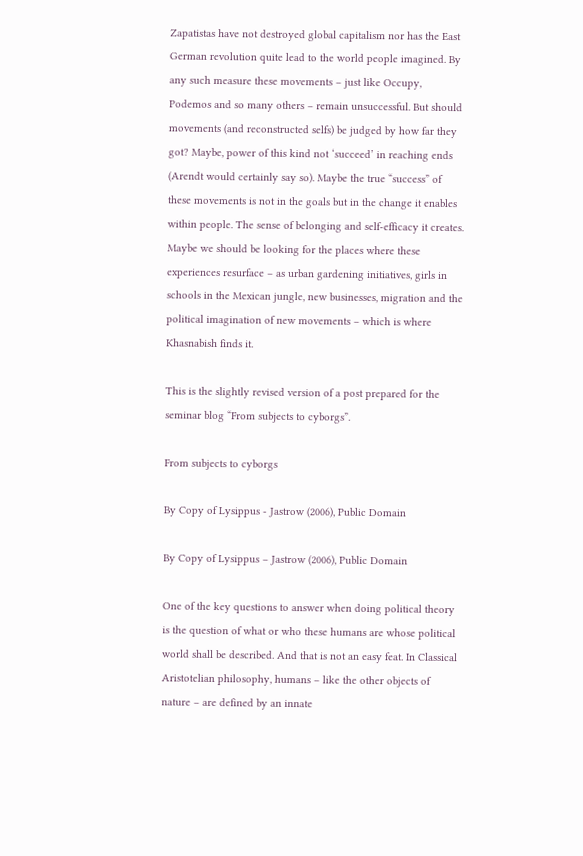Zapatistas have not destroyed global capitalism nor has the East German revolution quite lead to the world people imagined. By any such measure these movements – just like Occupy, Podemos and so many others – remain unsuccessful. But should movements (and reconstructed selfs) be judged by how far they got? Maybe, power of this kind not ‘succeed’ in reaching ends (Arendt would certainly say so). Maybe the true “success” of these movements is not in the goals but in the change it enables within people. The sense of belonging and self-efficacy it creates. Maybe we should be looking for the places where these experiences resurface – as urban gardening initiatives, girls in schools in the Mexican jungle, new businesses, migration and the political imagination of new movements – which is where Khasnabish finds it.

This is the slightly revised version of a post prepared for the seminar blog “From subjects to cyborgs”.

From subjects to cyborgs

By Copy of Lysippus - Jastrow (2006), Public Domain

By Copy of Lysippus – Jastrow (2006), Public Domain

One of the key questions to answer when doing political theory is the question of what or who these humans are whose political world shall be described. And that is not an easy feat. In Classical Aristotelian philosophy, humans – like the other objects of nature – are defined by an innate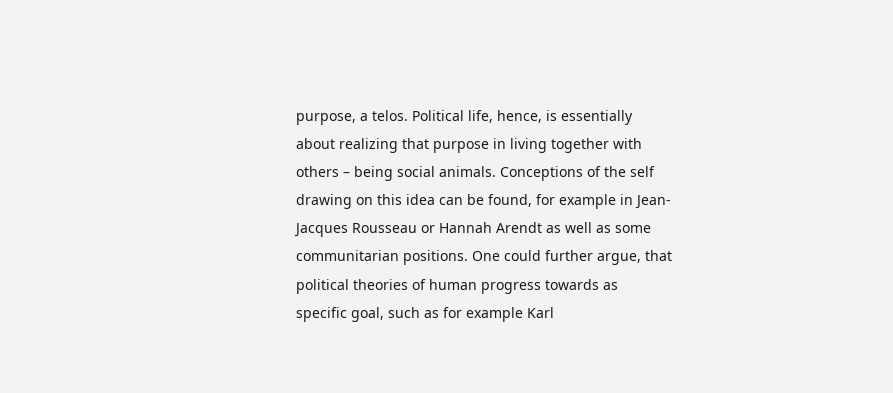purpose, a telos. Political life, hence, is essentially about realizing that purpose in living together with others – being social animals. Conceptions of the self drawing on this idea can be found, for example in Jean-Jacques Rousseau or Hannah Arendt as well as some communitarian positions. One could further argue, that political theories of human progress towards as specific goal, such as for example Karl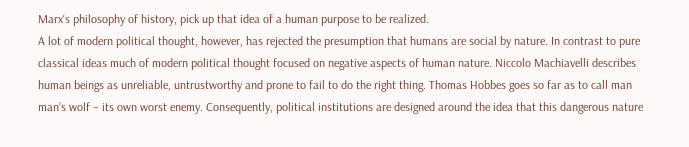Marx‘s philosophy of history, pick up that idea of a human purpose to be realized.
A lot of modern political thought, however, has rejected the presumption that humans are social by nature. In contrast to pure classical ideas much of modern political thought focused on negative aspects of human nature. Niccolo Machiavelli describes human beings as unreliable, untrustworthy and prone to fail to do the right thing. Thomas Hobbes goes so far as to call man man’s wolf – its own worst enemy. Consequently, political institutions are designed around the idea that this dangerous nature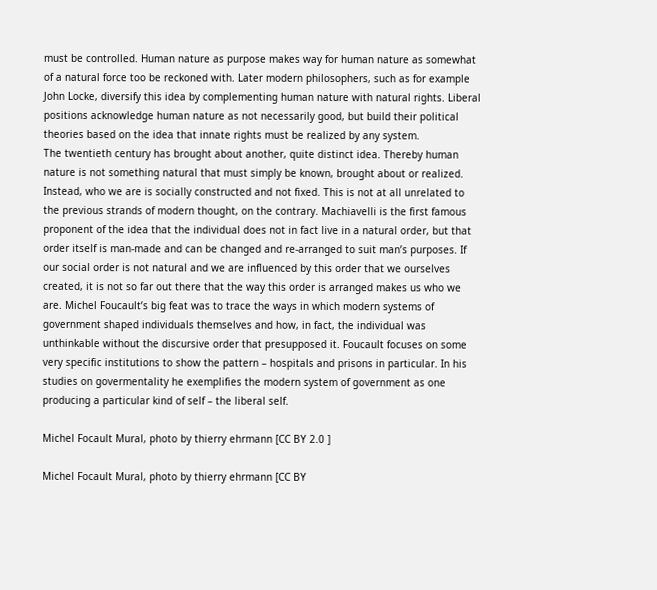must be controlled. Human nature as purpose makes way for human nature as somewhat of a natural force too be reckoned with. Later modern philosophers, such as for example John Locke, diversify this idea by complementing human nature with natural rights. Liberal positions acknowledge human nature as not necessarily good, but build their political theories based on the idea that innate rights must be realized by any system.
The twentieth century has brought about another, quite distinct idea. Thereby human nature is not something natural that must simply be known, brought about or realized. Instead, who we are is socially constructed and not fixed. This is not at all unrelated to the previous strands of modern thought, on the contrary. Machiavelli is the first famous proponent of the idea that the individual does not in fact live in a natural order, but that order itself is man-made and can be changed and re-arranged to suit man’s purposes. If our social order is not natural and we are influenced by this order that we ourselves created, it is not so far out there that the way this order is arranged makes us who we are. Michel Foucault’s big feat was to trace the ways in which modern systems of government shaped individuals themselves and how, in fact, the individual was unthinkable without the discursive order that presupposed it. Foucault focuses on some very specific institutions to show the pattern – hospitals and prisons in particular. In his studies on govermentality he exemplifies the modern system of government as one producing a particular kind of self – the liberal self.

Michel Focault Mural, photo by thierry ehrmann [CC BY 2.0 ]

Michel Focault Mural, photo by thierry ehrmann [CC BY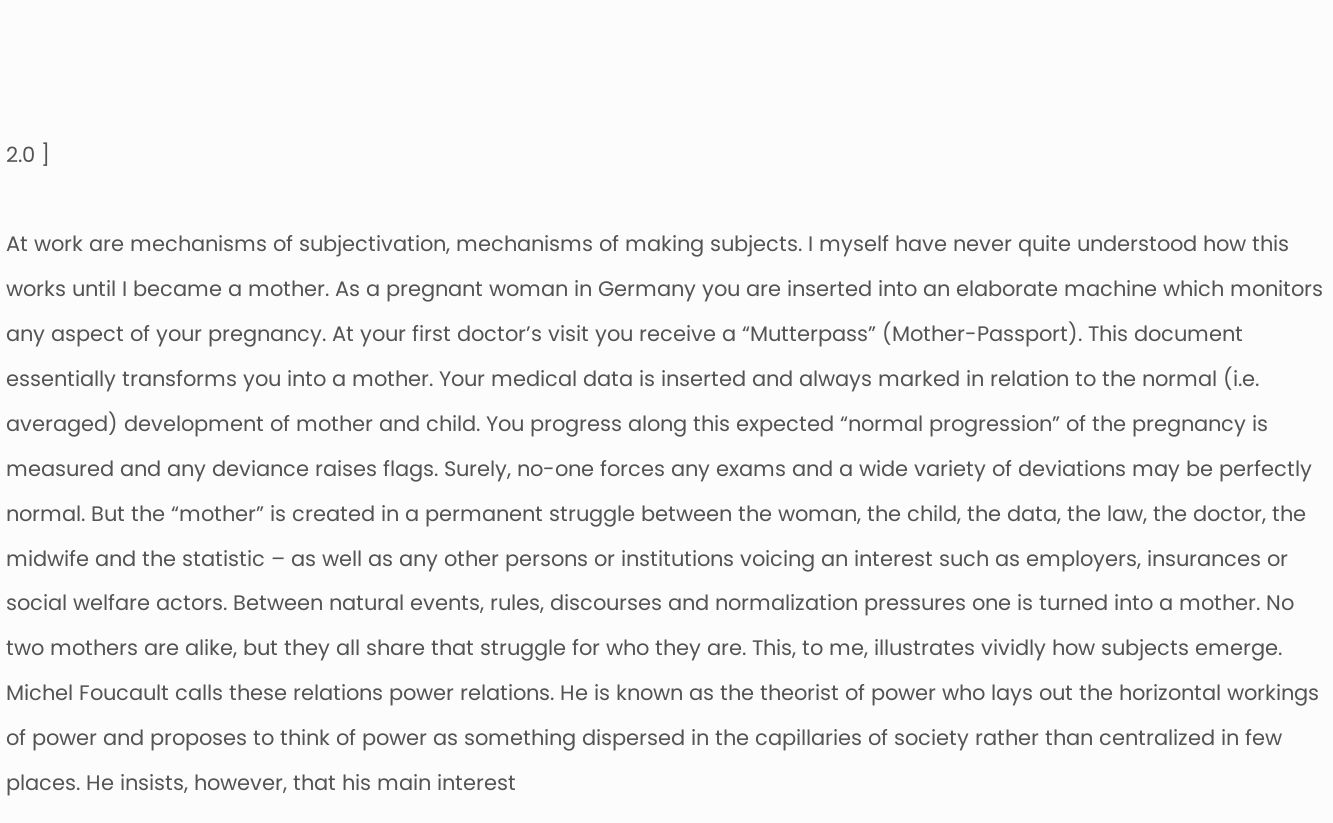2.0 ]

At work are mechanisms of subjectivation, mechanisms of making subjects. I myself have never quite understood how this works until I became a mother. As a pregnant woman in Germany you are inserted into an elaborate machine which monitors any aspect of your pregnancy. At your first doctor’s visit you receive a “Mutterpass” (Mother-Passport). This document essentially transforms you into a mother. Your medical data is inserted and always marked in relation to the normal (i.e. averaged) development of mother and child. You progress along this expected “normal progression” of the pregnancy is measured and any deviance raises flags. Surely, no-one forces any exams and a wide variety of deviations may be perfectly normal. But the “mother” is created in a permanent struggle between the woman, the child, the data, the law, the doctor, the midwife and the statistic – as well as any other persons or institutions voicing an interest such as employers, insurances or social welfare actors. Between natural events, rules, discourses and normalization pressures one is turned into a mother. No two mothers are alike, but they all share that struggle for who they are. This, to me, illustrates vividly how subjects emerge.
Michel Foucault calls these relations power relations. He is known as the theorist of power who lays out the horizontal workings of power and proposes to think of power as something dispersed in the capillaries of society rather than centralized in few places. He insists, however, that his main interest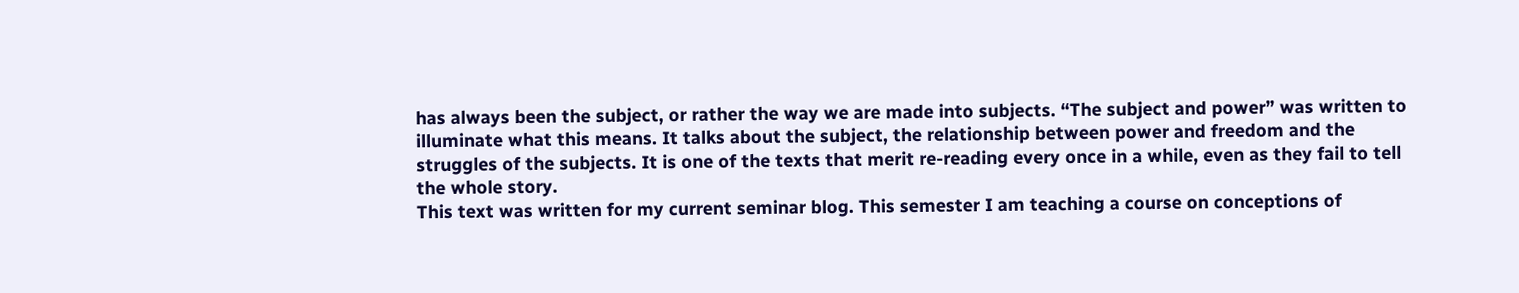has always been the subject, or rather the way we are made into subjects. “The subject and power” was written to illuminate what this means. It talks about the subject, the relationship between power and freedom and the struggles of the subjects. It is one of the texts that merit re-reading every once in a while, even as they fail to tell the whole story.
This text was written for my current seminar blog. This semester I am teaching a course on conceptions of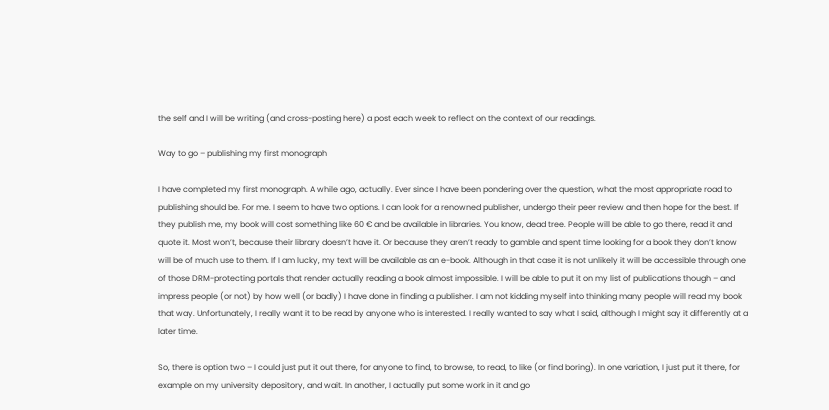the self and I will be writing (and cross-posting here) a post each week to reflect on the context of our readings.

Way to go – publishing my first monograph

I have completed my first monograph. A while ago, actually. Ever since I have been pondering over the question, what the most appropriate road to publishing should be. For me. I seem to have two options. I can look for a renowned publisher, undergo their peer review and then hope for the best. If they publish me, my book will cost something like 60 € and be available in libraries. You know, dead tree. People will be able to go there, read it and quote it. Most won’t, because their library doesn’t have it. Or because they aren’t ready to gamble and spent time looking for a book they don’t know will be of much use to them. If I am lucky, my text will be available as an e-book. Although in that case it is not unlikely it will be accessible through one of those DRM-protecting portals that render actually reading a book almost impossible. I will be able to put it on my list of publications though – and impress people (or not) by how well (or badly) I have done in finding a publisher. I am not kidding myself into thinking many people will read my book that way. Unfortunately, I really want it to be read by anyone who is interested. I really wanted to say what I said, although I might say it differently at a later time.

So, there is option two – I could just put it out there, for anyone to find, to browse, to read, to like (or find boring). In one variation, I just put it there, for example on my university depository, and wait. In another, I actually put some work in it and go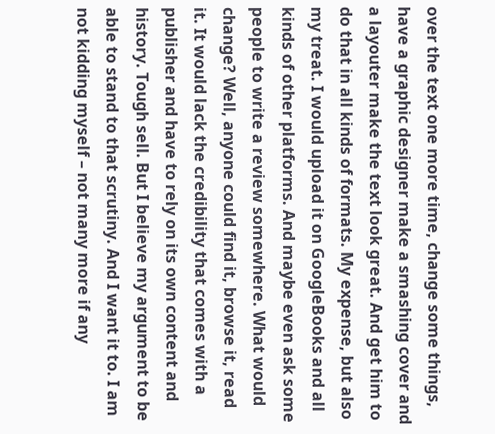over the text one more time, change some things, have a graphic designer make a smashing cover and a layouter make the text look great. And get him to do that in all kinds of formats. My expense, but also my treat. I would upload it on GoogleBooks and all kinds of other platforms. And maybe even ask some people to write a review somewhere. What would change? Well, anyone could find it, browse it, read it. It would lack the credibility that comes with a publisher and have to rely on its own content and history. Tough sell. But I believe my argument to be able to stand to that scrutiny. And I want it to. I am not kidding myself – not many more if any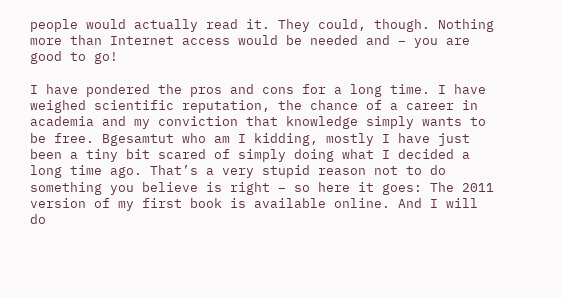people would actually read it. They could, though. Nothing more than Internet access would be needed and – you are good to go!

I have pondered the pros and cons for a long time. I have weighed scientific reputation, the chance of a career in academia and my conviction that knowledge simply wants to be free. Bgesamtut who am I kidding, mostly I have just been a tiny bit scared of simply doing what I decided a long time ago. That’s a very stupid reason not to do something you believe is right – so here it goes: The 2011 version of my first book is available online. And I will do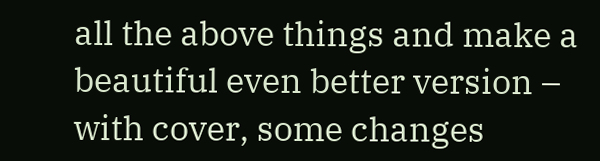all the above things and make a beautiful even better version – with cover, some changes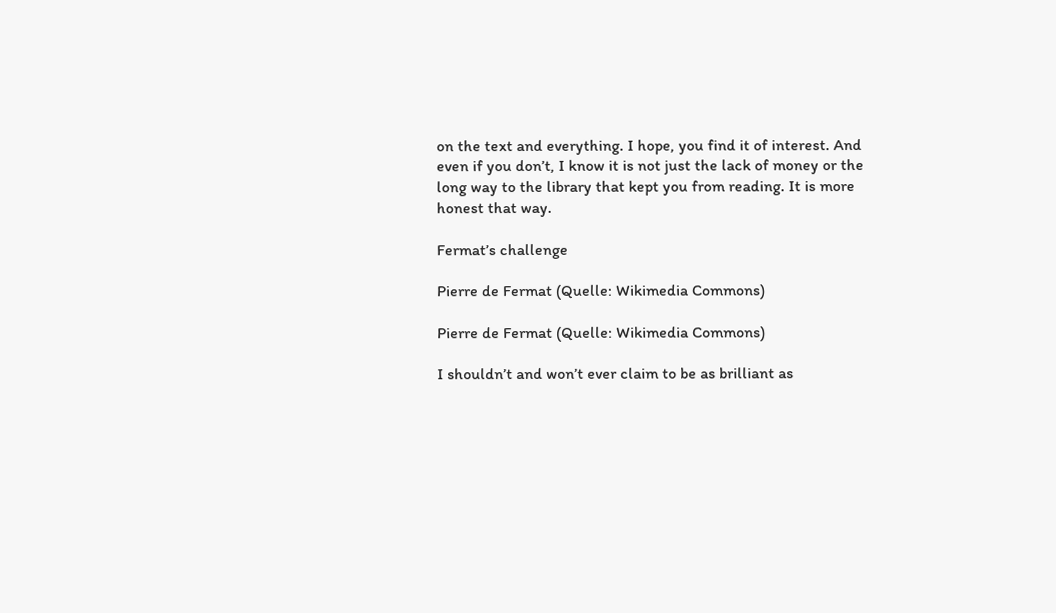on the text and everything. I hope, you find it of interest. And even if you don’t, I know it is not just the lack of money or the long way to the library that kept you from reading. It is more honest that way.

Fermat’s challenge

Pierre de Fermat (Quelle: Wikimedia Commons)

Pierre de Fermat (Quelle: Wikimedia Commons)

I shouldn’t and won’t ever claim to be as brilliant as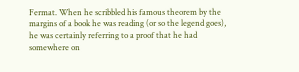Fermat. When he scribbled his famous theorem by the margins of a book he was reading (or so the legend goes), he was certainly referring to a proof that he had somewhere on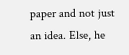paper and not just an idea. Else, he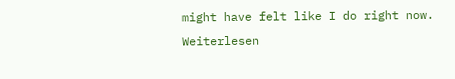might have felt like I do right now. Weiterlesen